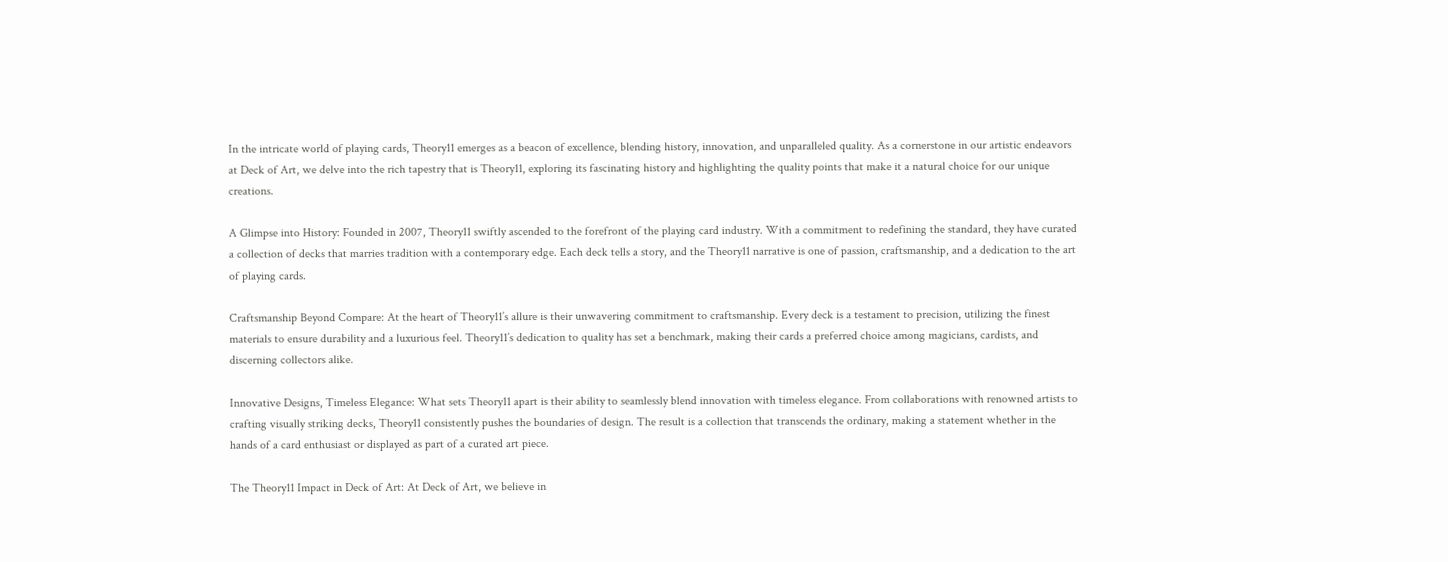In the intricate world of playing cards, Theory11 emerges as a beacon of excellence, blending history, innovation, and unparalleled quality. As a cornerstone in our artistic endeavors at Deck of Art, we delve into the rich tapestry that is Theory11, exploring its fascinating history and highlighting the quality points that make it a natural choice for our unique creations.

A Glimpse into History: Founded in 2007, Theory11 swiftly ascended to the forefront of the playing card industry. With a commitment to redefining the standard, they have curated a collection of decks that marries tradition with a contemporary edge. Each deck tells a story, and the Theory11 narrative is one of passion, craftsmanship, and a dedication to the art of playing cards.

Craftsmanship Beyond Compare: At the heart of Theory11’s allure is their unwavering commitment to craftsmanship. Every deck is a testament to precision, utilizing the finest materials to ensure durability and a luxurious feel. Theory11’s dedication to quality has set a benchmark, making their cards a preferred choice among magicians, cardists, and discerning collectors alike.

Innovative Designs, Timeless Elegance: What sets Theory11 apart is their ability to seamlessly blend innovation with timeless elegance. From collaborations with renowned artists to crafting visually striking decks, Theory11 consistently pushes the boundaries of design. The result is a collection that transcends the ordinary, making a statement whether in the hands of a card enthusiast or displayed as part of a curated art piece.

The Theory11 Impact in Deck of Art: At Deck of Art, we believe in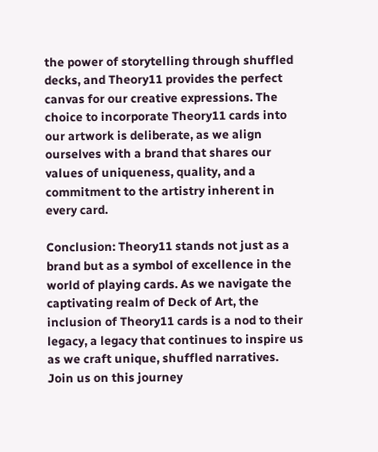the power of storytelling through shuffled decks, and Theory11 provides the perfect canvas for our creative expressions. The choice to incorporate Theory11 cards into our artwork is deliberate, as we align ourselves with a brand that shares our values of uniqueness, quality, and a commitment to the artistry inherent in every card.

Conclusion: Theory11 stands not just as a brand but as a symbol of excellence in the world of playing cards. As we navigate the captivating realm of Deck of Art, the inclusion of Theory11 cards is a nod to their legacy, a legacy that continues to inspire us as we craft unique, shuffled narratives. Join us on this journey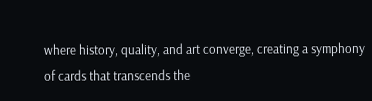where history, quality, and art converge, creating a symphony of cards that transcends the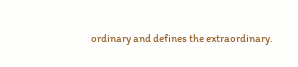ordinary and defines the extraordinary.